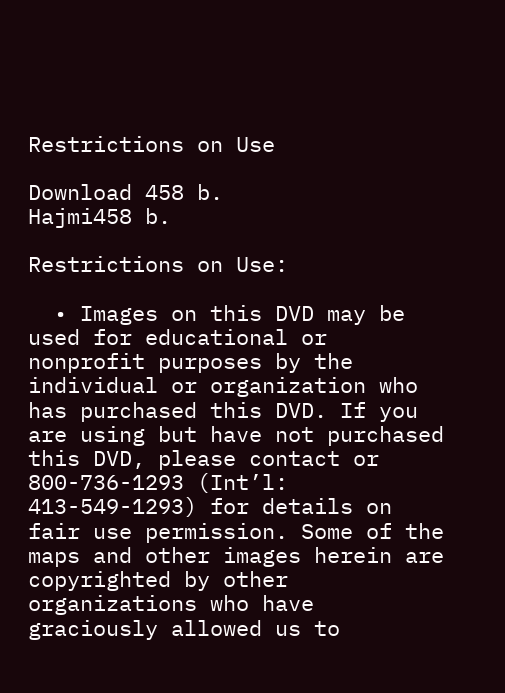Restrictions on Use

Download 458 b.
Hajmi458 b.

Restrictions on Use:

  • Images on this DVD may be used for educational or nonprofit purposes by the individual or organization who has purchased this DVD. If you are using but have not purchased this DVD, please contact or 800-736-1293 (Int’l: 413-549-1293) for details on fair use permission. Some of the maps and other images herein are copyrighted by other organizations who have graciously allowed us to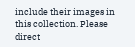include their images in this collection. Please direct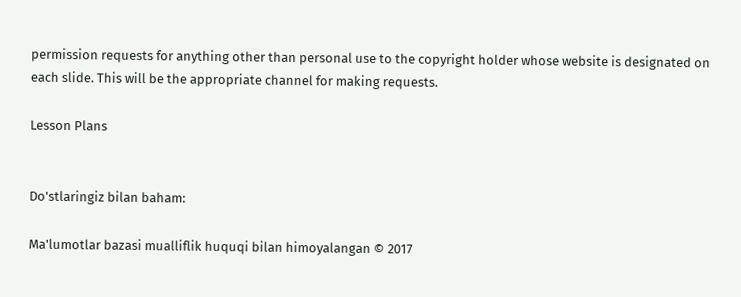permission requests for anything other than personal use to the copyright holder whose website is designated on each slide. This will be the appropriate channel for making requests.

Lesson Plans


Do'stlaringiz bilan baham:

Ma'lumotlar bazasi mualliflik huquqi bilan himoyalangan © 2017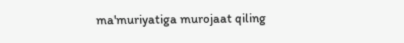ma'muriyatiga murojaat qiling